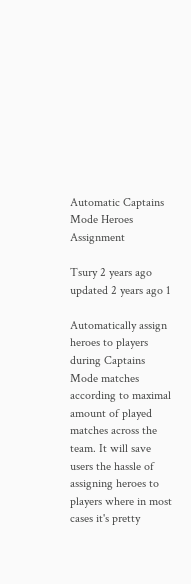Automatic Captains Mode Heroes Assignment

Tsury 2 years ago updated 2 years ago 1

Automatically assign heroes to players during Captains Mode matches according to maximal amount of played matches across the team. It will save users the hassle of assigning heroes to players where in most cases it's pretty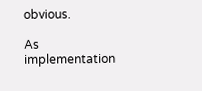obvious.

As implementation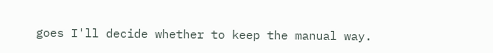goes I'll decide whether to keep the manual way.